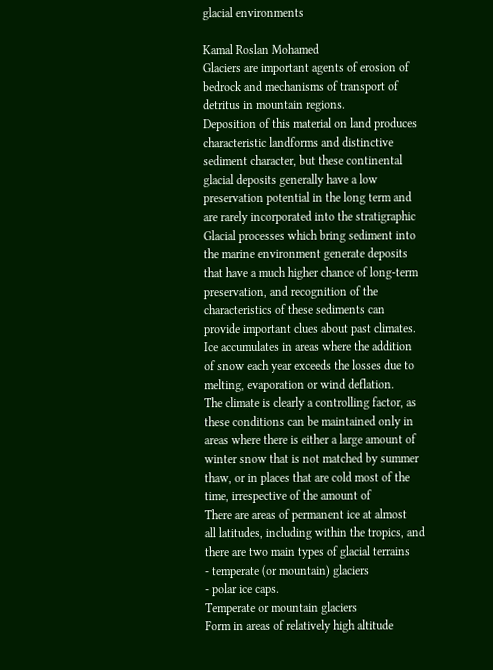glacial environments

Kamal Roslan Mohamed
Glaciers are important agents of erosion of
bedrock and mechanisms of transport of
detritus in mountain regions.
Deposition of this material on land produces
characteristic landforms and distinctive
sediment character, but these continental
glacial deposits generally have a low
preservation potential in the long term and
are rarely incorporated into the stratigraphic
Glacial processes which bring sediment into
the marine environment generate deposits
that have a much higher chance of long-term
preservation, and recognition of the
characteristics of these sediments can
provide important clues about past climates.
Ice accumulates in areas where the addition
of snow each year exceeds the losses due to
melting, evaporation or wind deflation.
The climate is clearly a controlling factor, as
these conditions can be maintained only in
areas where there is either a large amount of
winter snow that is not matched by summer
thaw, or in places that are cold most of the
time, irrespective of the amount of
There are areas of permanent ice at almost
all latitudes, including within the tropics, and
there are two main types of glacial terrains
- temperate (or mountain) glaciers
- polar ice caps.
Temperate or mountain glaciers
Form in areas of relatively high altitude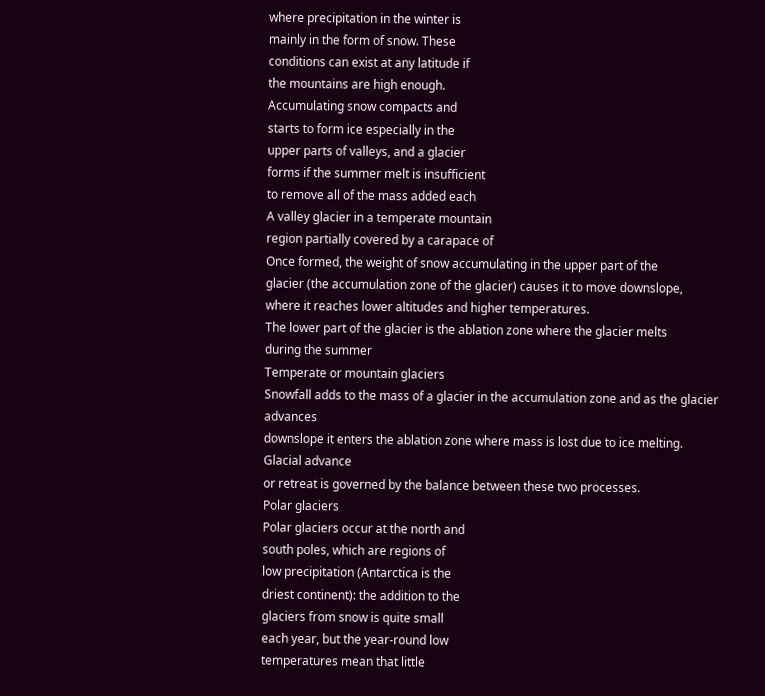where precipitation in the winter is
mainly in the form of snow. These
conditions can exist at any latitude if
the mountains are high enough.
Accumulating snow compacts and
starts to form ice especially in the
upper parts of valleys, and a glacier
forms if the summer melt is insufficient
to remove all of the mass added each
A valley glacier in a temperate mountain
region partially covered by a carapace of
Once formed, the weight of snow accumulating in the upper part of the
glacier (the accumulation zone of the glacier) causes it to move downslope,
where it reaches lower altitudes and higher temperatures.
The lower part of the glacier is the ablation zone where the glacier melts
during the summer
Temperate or mountain glaciers
Snowfall adds to the mass of a glacier in the accumulation zone and as the glacier advances
downslope it enters the ablation zone where mass is lost due to ice melting. Glacial advance
or retreat is governed by the balance between these two processes.
Polar glaciers
Polar glaciers occur at the north and
south poles, which are regions of
low precipitation (Antarctica is the
driest continent): the addition to the
glaciers from snow is quite small
each year, but the year-round low
temperatures mean that little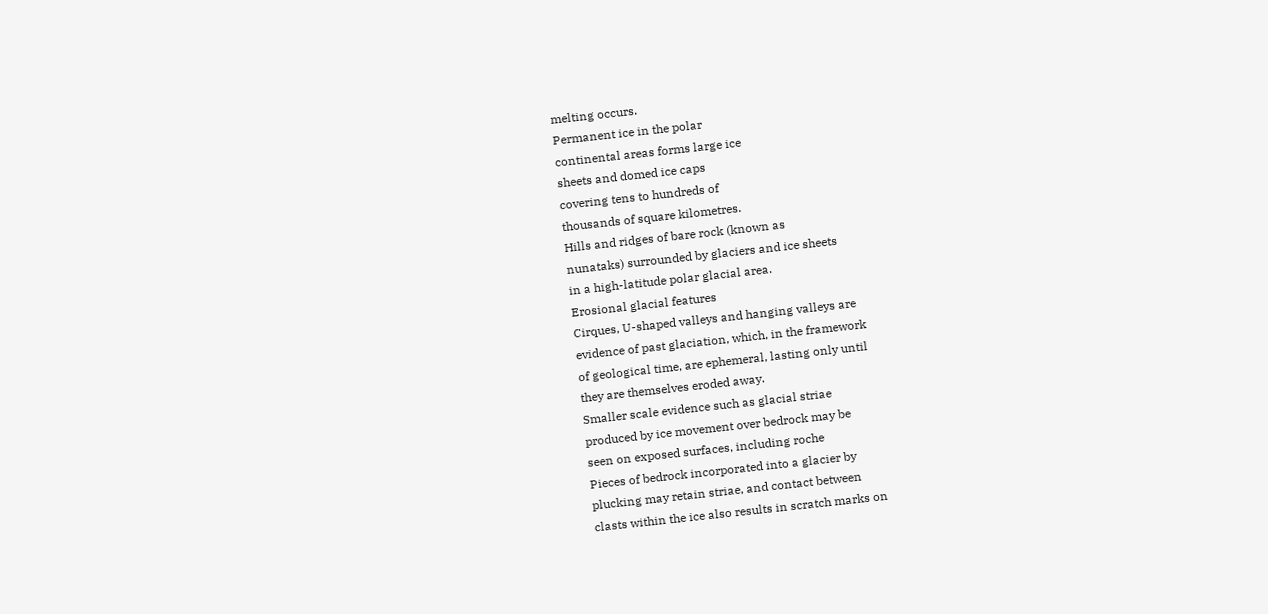melting occurs.
Permanent ice in the polar
continental areas forms large ice
sheets and domed ice caps
covering tens to hundreds of
thousands of square kilometres.
Hills and ridges of bare rock (known as
nunataks) surrounded by glaciers and ice sheets
in a high-latitude polar glacial area.
Erosional glacial features
Cirques, U-shaped valleys and hanging valleys are
evidence of past glaciation, which, in the framework
of geological time, are ephemeral, lasting only until
they are themselves eroded away.
Smaller scale evidence such as glacial striae
produced by ice movement over bedrock may be
seen on exposed surfaces, including roche
Pieces of bedrock incorporated into a glacier by
plucking may retain striae, and contact between
clasts within the ice also results in scratch marks on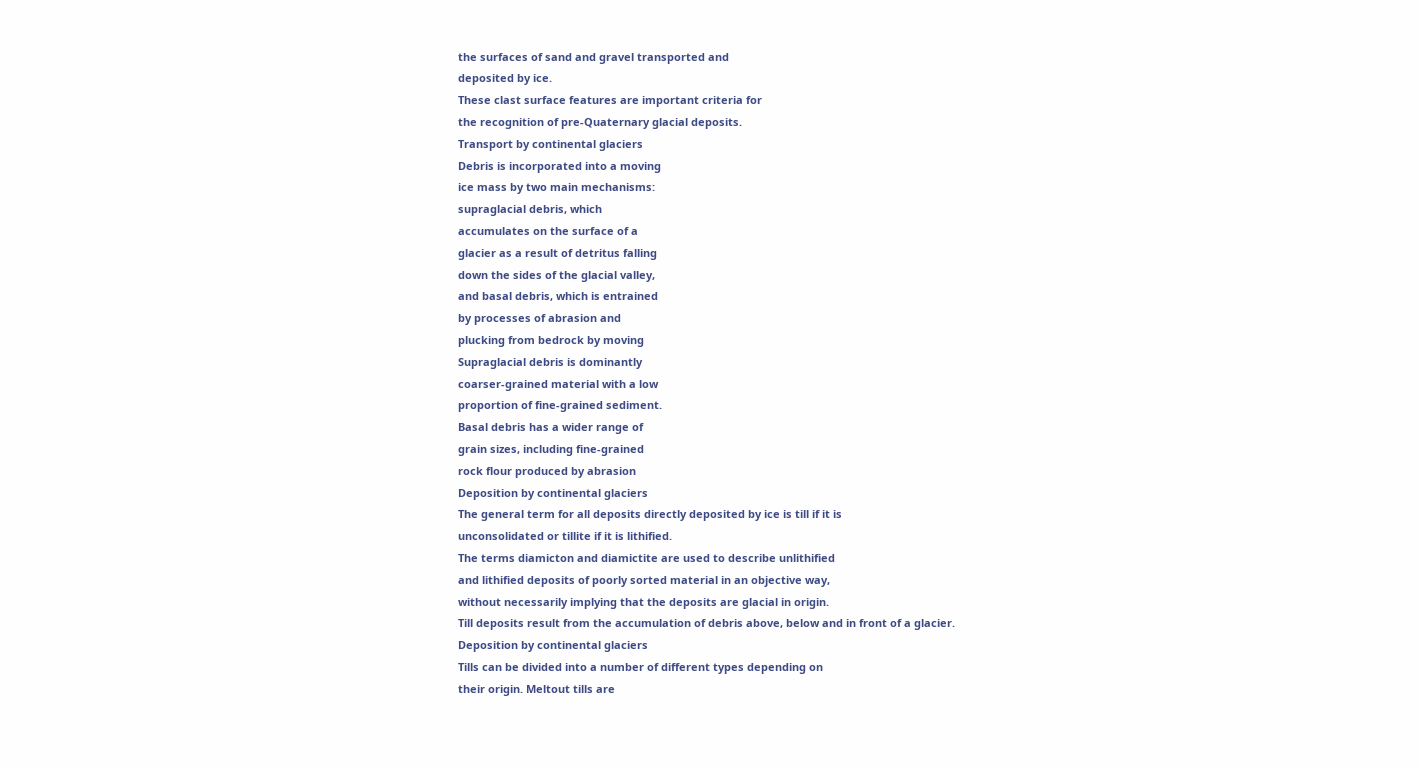the surfaces of sand and gravel transported and
deposited by ice.
These clast surface features are important criteria for
the recognition of pre-Quaternary glacial deposits.
Transport by continental glaciers
Debris is incorporated into a moving
ice mass by two main mechanisms:
supraglacial debris, which
accumulates on the surface of a
glacier as a result of detritus falling
down the sides of the glacial valley,
and basal debris, which is entrained
by processes of abrasion and
plucking from bedrock by moving
Supraglacial debris is dominantly
coarser-grained material with a low
proportion of fine-grained sediment.
Basal debris has a wider range of
grain sizes, including fine-grained
rock flour produced by abrasion
Deposition by continental glaciers
The general term for all deposits directly deposited by ice is till if it is
unconsolidated or tillite if it is lithified.
The terms diamicton and diamictite are used to describe unlithified
and lithified deposits of poorly sorted material in an objective way,
without necessarily implying that the deposits are glacial in origin.
Till deposits result from the accumulation of debris above, below and in front of a glacier.
Deposition by continental glaciers
Tills can be divided into a number of different types depending on
their origin. Meltout tills are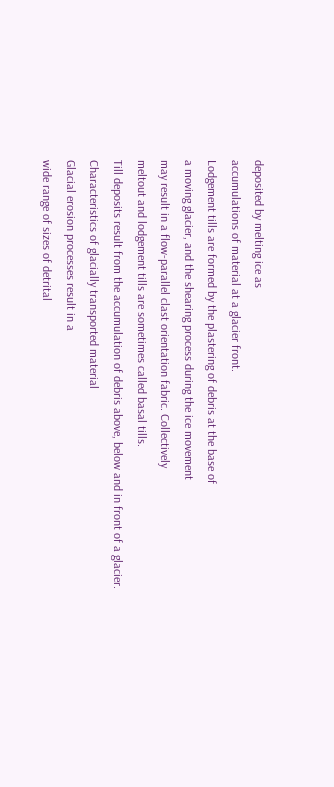deposited by melting ice as
accumulations of material at a glacier front.
Lodgement tills are formed by the plastering of debris at the base of
a moving glacier, and the shearing process during the ice movement
may result in a flow-parallel clast orientation fabric. Collectively
meltout and lodgement tills are sometimes called basal tills.
Till deposits result from the accumulation of debris above, below and in front of a glacier.
Characteristics of glacially transported material
Glacial erosion processes result in a
wide range of sizes of detrital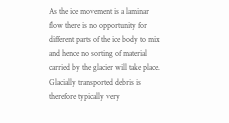As the ice movement is a laminar
flow there is no opportunity for
different parts of the ice body to mix
and hence no sorting of material
carried by the glacier will take place.
Glacially transported debris is
therefore typically very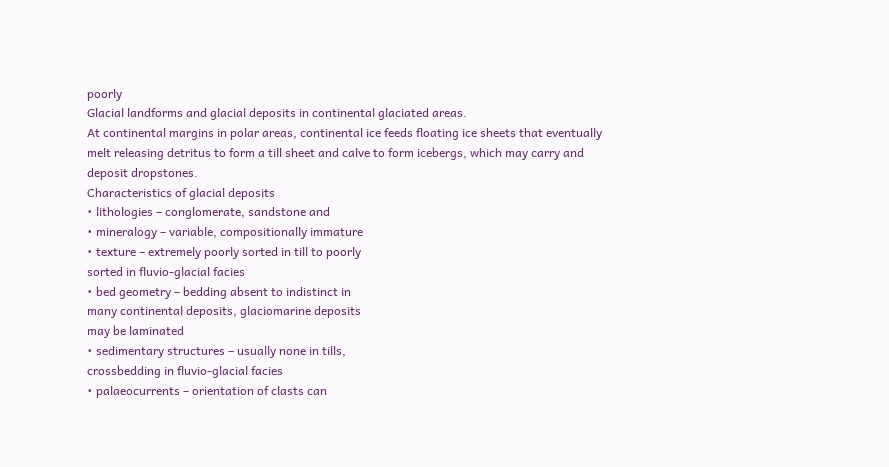poorly
Glacial landforms and glacial deposits in continental glaciated areas.
At continental margins in polar areas, continental ice feeds floating ice sheets that eventually
melt releasing detritus to form a till sheet and calve to form icebergs, which may carry and
deposit dropstones.
Characteristics of glacial deposits
• lithologies – conglomerate, sandstone and
• mineralogy – variable, compositionally immature
• texture – extremely poorly sorted in till to poorly
sorted in fluvio-glacial facies
• bed geometry – bedding absent to indistinct in
many continental deposits, glaciomarine deposits
may be laminated
• sedimentary structures – usually none in tills,
crossbedding in fluvio-glacial facies
• palaeocurrents – orientation of clasts can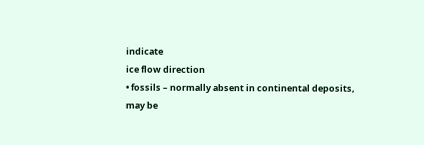indicate
ice flow direction
• fossils – normally absent in continental deposits,
may be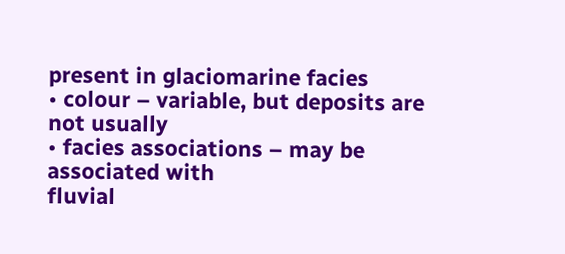present in glaciomarine facies
• colour – variable, but deposits are not usually
• facies associations – may be associated with
fluvial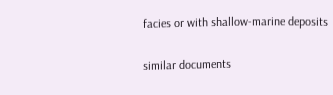facies or with shallow-marine deposits

similar documents